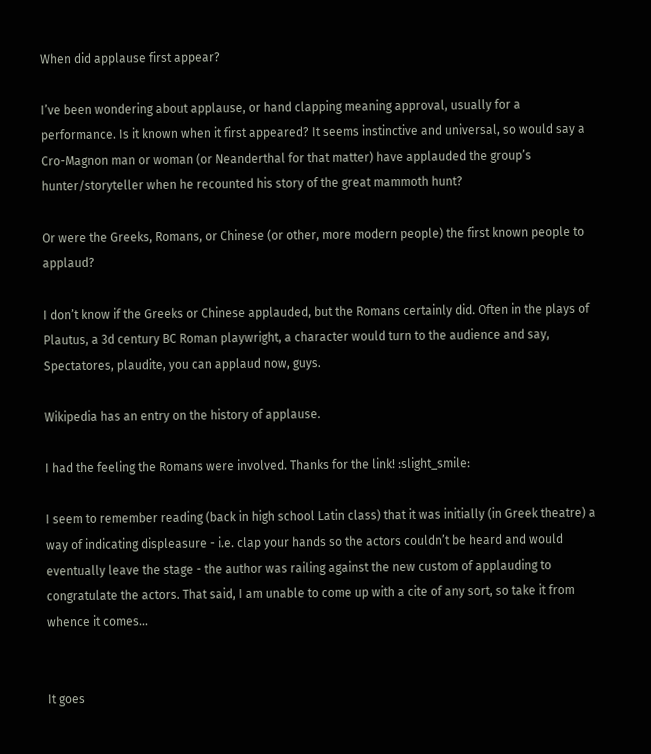When did applause first appear?

I’ve been wondering about applause, or hand clapping meaning approval, usually for a performance. Is it known when it first appeared? It seems instinctive and universal, so would say a Cro-Magnon man or woman (or Neanderthal for that matter) have applauded the group’s hunter/storyteller when he recounted his story of the great mammoth hunt?

Or were the Greeks, Romans, or Chinese (or other, more modern people) the first known people to applaud?

I don’t know if the Greeks or Chinese applauded, but the Romans certainly did. Often in the plays of Plautus, a 3d century BC Roman playwright, a character would turn to the audience and say, Spectatores, plaudite, you can applaud now, guys.

Wikipedia has an entry on the history of applause.

I had the feeling the Romans were involved. Thanks for the link! :slight_smile:

I seem to remember reading (back in high school Latin class) that it was initially (in Greek theatre) a way of indicating displeasure - i.e. clap your hands so the actors couldn’t be heard and would eventually leave the stage - the author was railing against the new custom of applauding to congratulate the actors. That said, I am unable to come up with a cite of any sort, so take it from whence it comes…


It goes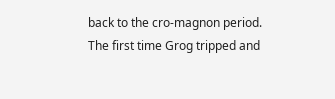back to the cro-magnon period.
The first time Grog tripped and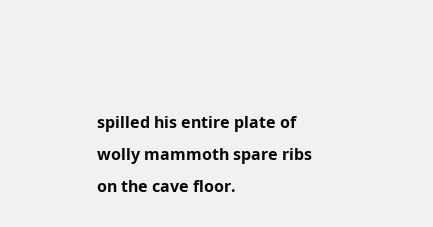spilled his entire plate of wolly mammoth spare ribs on the cave floor.